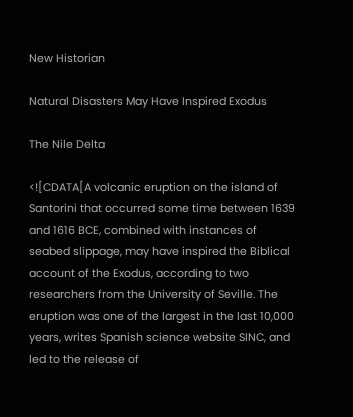New Historian

Natural Disasters May Have Inspired Exodus

The Nile Delta

<![CDATA[A volcanic eruption on the island of Santorini that occurred some time between 1639 and 1616 BCE, combined with instances of seabed slippage, may have inspired the Biblical account of the Exodus, according to two researchers from the University of Seville. The eruption was one of the largest in the last 10,000 years, writes Spanish science website SINC, and led to the release of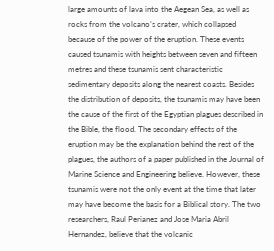large amounts of lava into the Aegean Sea, as well as rocks from the volcano’s crater, which collapsed because of the power of the eruption. These events caused tsunamis with heights between seven and fifteen metres and these tsunamis sent characteristic sedimentary deposits along the nearest coasts. Besides the distribution of deposits, the tsunamis may have been the cause of the first of the Egyptian plagues described in the Bible, the flood. The secondary effects of the eruption may be the explanation behind the rest of the plagues, the authors of a paper published in the Journal of Marine Science and Engineering believe. However, these tsunamis were not the only event at the time that later may have become the basis for a Biblical story. The two researchers, Raul Perianez and Jose Maria Abril Hernandez, believe that the volcanic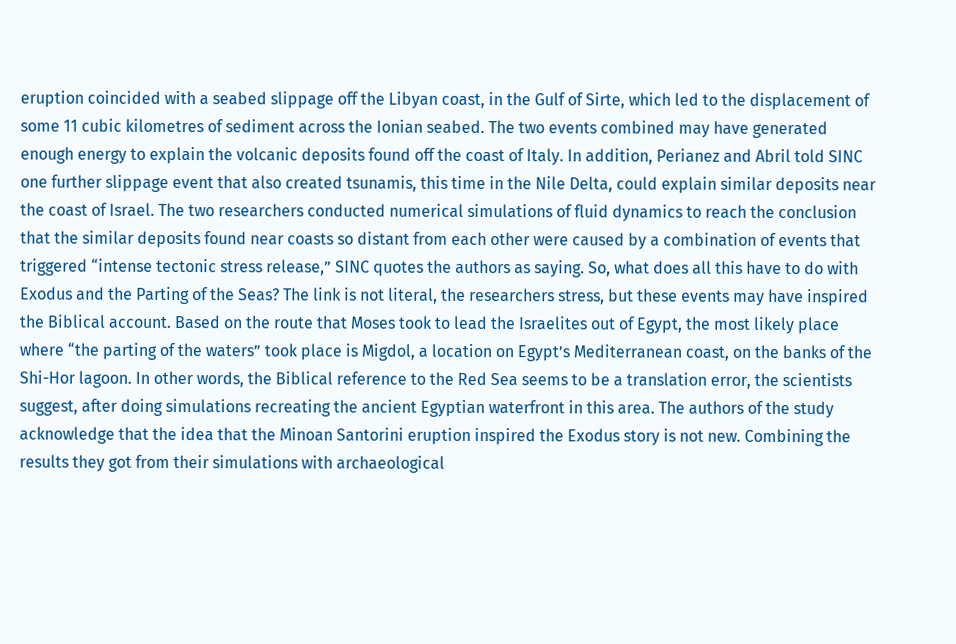eruption coincided with a seabed slippage off the Libyan coast, in the Gulf of Sirte, which led to the displacement of some 11 cubic kilometres of sediment across the Ionian seabed. The two events combined may have generated enough energy to explain the volcanic deposits found off the coast of Italy. In addition, Perianez and Abril told SINC one further slippage event that also created tsunamis, this time in the Nile Delta, could explain similar deposits near the coast of Israel. The two researchers conducted numerical simulations of fluid dynamics to reach the conclusion that the similar deposits found near coasts so distant from each other were caused by a combination of events that triggered “intense tectonic stress release,” SINC quotes the authors as saying. So, what does all this have to do with Exodus and the Parting of the Seas? The link is not literal, the researchers stress, but these events may have inspired the Biblical account. Based on the route that Moses took to lead the Israelites out of Egypt, the most likely place where “the parting of the waters” took place is Migdol, a location on Egypt’s Mediterranean coast, on the banks of the Shi-Hor lagoon. In other words, the Biblical reference to the Red Sea seems to be a translation error, the scientists suggest, after doing simulations recreating the ancient Egyptian waterfront in this area. The authors of the study acknowledge that the idea that the Minoan Santorini eruption inspired the Exodus story is not new. Combining the results they got from their simulations with archaeological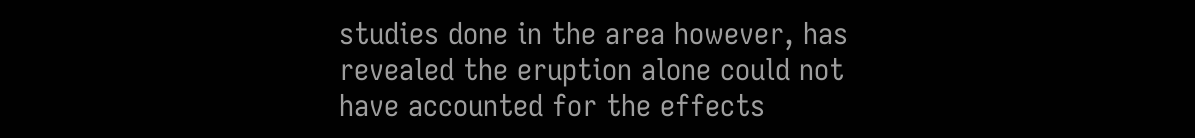studies done in the area however, has revealed the eruption alone could not have accounted for the effects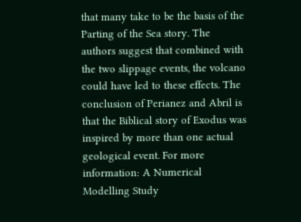that many take to be the basis of the Parting of the Sea story. The authors suggest that combined with the two slippage events, the volcano could have led to these effects. The conclusion of Perianez and Abril is that the Biblical story of Exodus was inspired by more than one actual geological event. For more information: A Numerical Modelling Study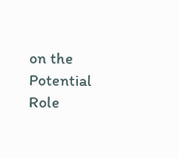on the Potential Role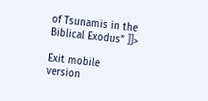of Tsunamis in the Biblical Exodus” ]]>

Exit mobile version